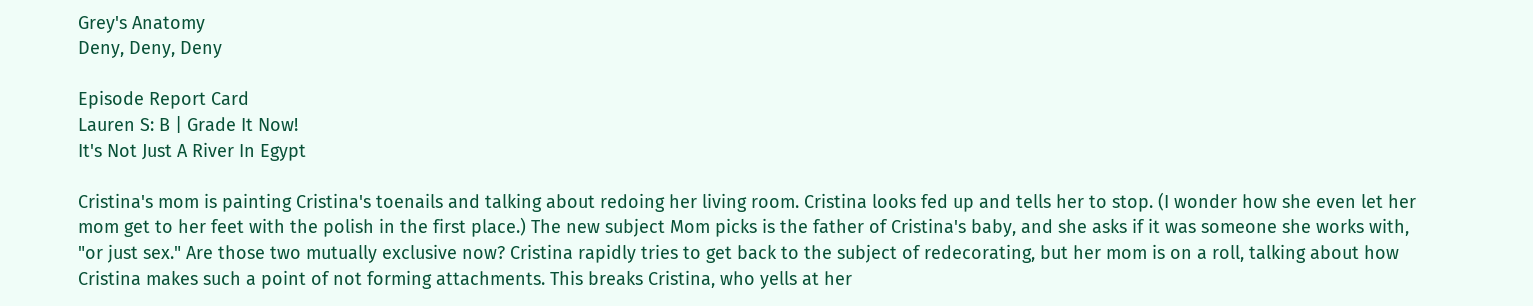Grey's Anatomy
Deny, Deny, Deny

Episode Report Card
Lauren S: B | Grade It Now!
It's Not Just A River In Egypt

Cristina's mom is painting Cristina's toenails and talking about redoing her living room. Cristina looks fed up and tells her to stop. (I wonder how she even let her mom get to her feet with the polish in the first place.) The new subject Mom picks is the father of Cristina's baby, and she asks if it was someone she works with, "or just sex." Are those two mutually exclusive now? Cristina rapidly tries to get back to the subject of redecorating, but her mom is on a roll, talking about how Cristina makes such a point of not forming attachments. This breaks Cristina, who yells at her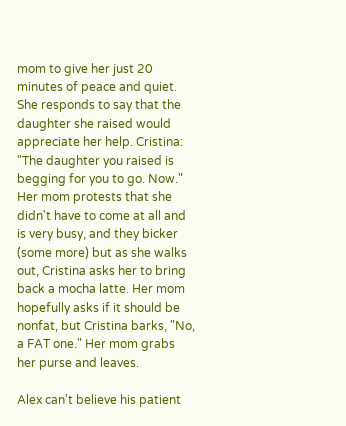mom to give her just 20 minutes of peace and quiet. She responds to say that the daughter she raised would appreciate her help. Cristina: "The daughter you raised is begging for you to go. Now." Her mom protests that she didn't have to come at all and is very busy, and they bicker (some more) but as she walks out, Cristina asks her to bring back a mocha latte. Her mom hopefully asks if it should be nonfat, but Cristina barks, "No, a FAT one." Her mom grabs her purse and leaves.

Alex can't believe his patient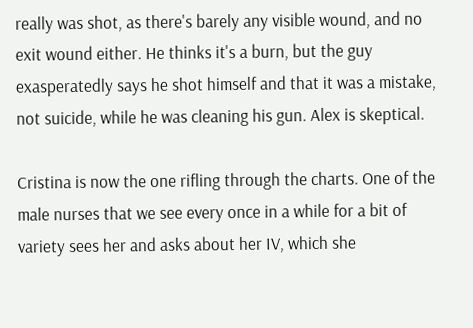really was shot, as there's barely any visible wound, and no exit wound either. He thinks it's a burn, but the guy exasperatedly says he shot himself and that it was a mistake, not suicide, while he was cleaning his gun. Alex is skeptical.

Cristina is now the one rifling through the charts. One of the male nurses that we see every once in a while for a bit of variety sees her and asks about her IV, which she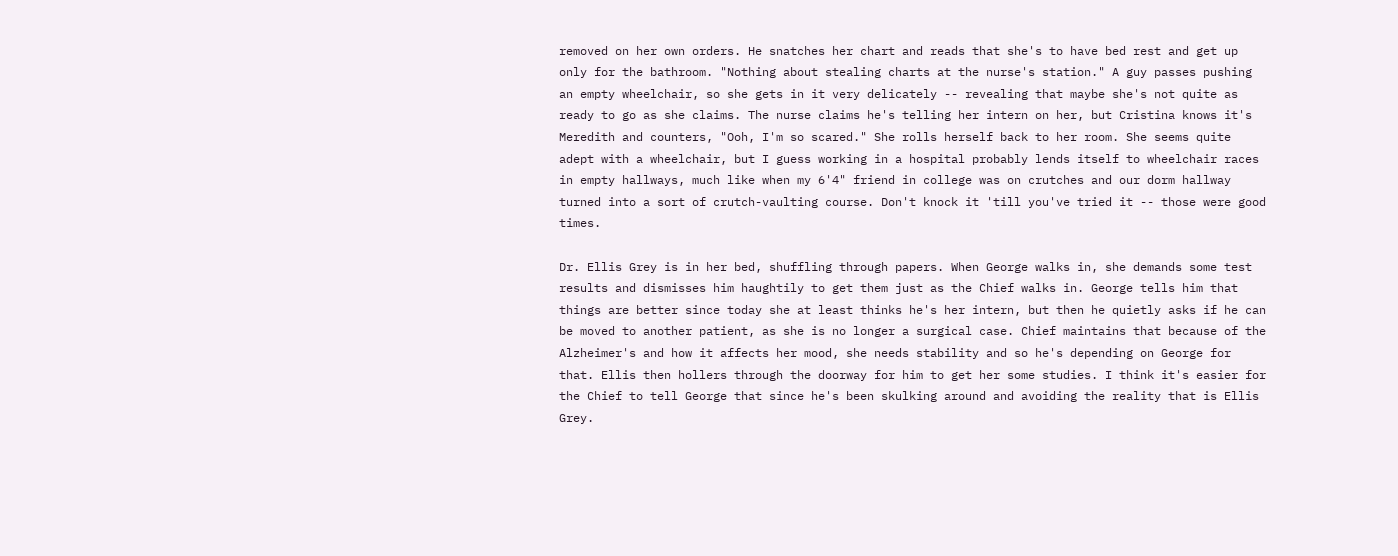removed on her own orders. He snatches her chart and reads that she's to have bed rest and get up only for the bathroom. "Nothing about stealing charts at the nurse's station." A guy passes pushing an empty wheelchair, so she gets in it very delicately -- revealing that maybe she's not quite as ready to go as she claims. The nurse claims he's telling her intern on her, but Cristina knows it's Meredith and counters, "Ooh, I'm so scared." She rolls herself back to her room. She seems quite adept with a wheelchair, but I guess working in a hospital probably lends itself to wheelchair races in empty hallways, much like when my 6'4" friend in college was on crutches and our dorm hallway turned into a sort of crutch-vaulting course. Don't knock it 'till you've tried it -- those were good times.

Dr. Ellis Grey is in her bed, shuffling through papers. When George walks in, she demands some test results and dismisses him haughtily to get them just as the Chief walks in. George tells him that things are better since today she at least thinks he's her intern, but then he quietly asks if he can be moved to another patient, as she is no longer a surgical case. Chief maintains that because of the Alzheimer's and how it affects her mood, she needs stability and so he's depending on George for that. Ellis then hollers through the doorway for him to get her some studies. I think it's easier for the Chief to tell George that since he's been skulking around and avoiding the reality that is Ellis Grey.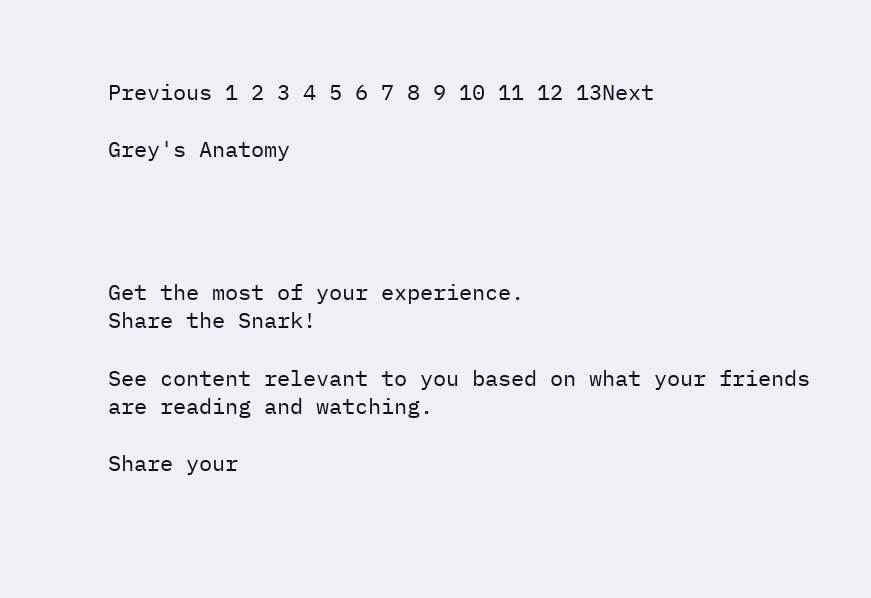Previous 1 2 3 4 5 6 7 8 9 10 11 12 13Next

Grey's Anatomy




Get the most of your experience.
Share the Snark!

See content relevant to you based on what your friends are reading and watching.

Share your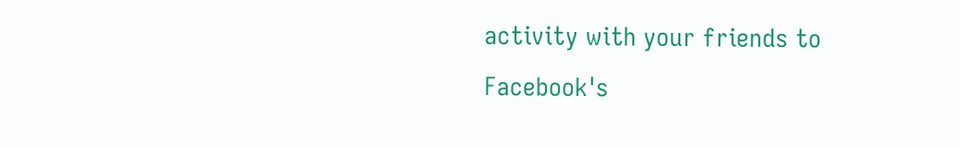activity with your friends to Facebook's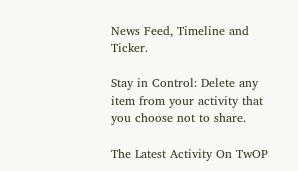News Feed, Timeline and Ticker.

Stay in Control: Delete any item from your activity that you choose not to share.

The Latest Activity On TwOP